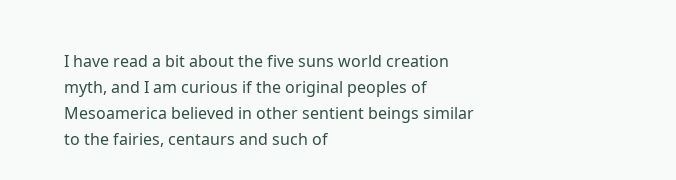I have read a bit about the five suns world creation myth, and I am curious if the original peoples of Mesoamerica believed in other sentient beings similar to the fairies, centaurs and such of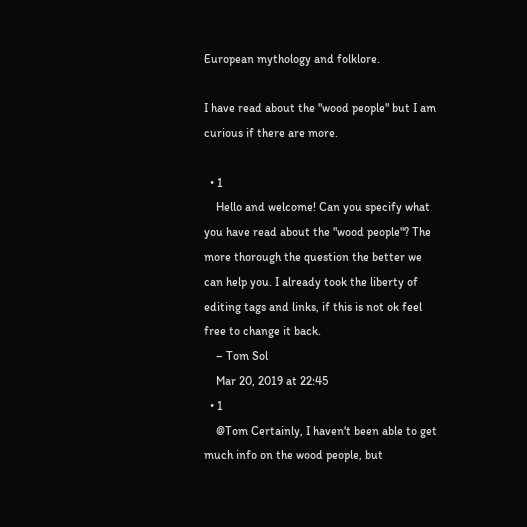European mythology and folklore.

I have read about the "wood people" but I am curious if there are more.

  • 1
    Hello and welcome! Can you specify what you have read about the "wood people"? The more thorough the question the better we can help you. I already took the liberty of editing tags and links, if this is not ok feel free to change it back.
    – Tom Sol
    Mar 20, 2019 at 22:45
  • 1
    @Tom Certainly, I haven't been able to get much info on the wood people, but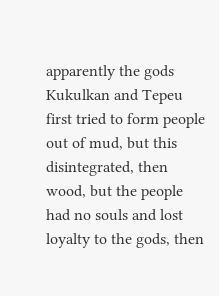apparently the gods Kukulkan and Tepeu first tried to form people out of mud, but this disintegrated, then wood, but the people had no souls and lost loyalty to the gods, then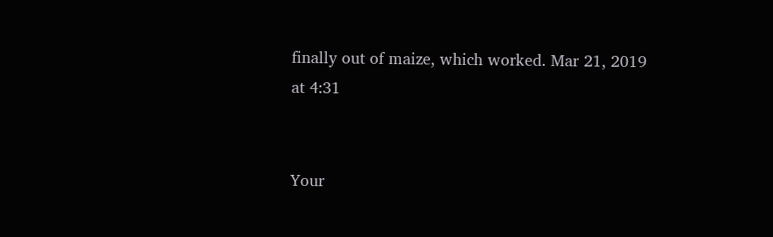finally out of maize, which worked. Mar 21, 2019 at 4:31


Your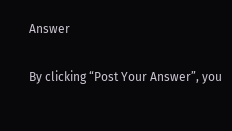Answer

By clicking “Post Your Answer”, you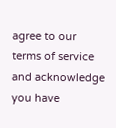agree to our terms of service and acknowledge you have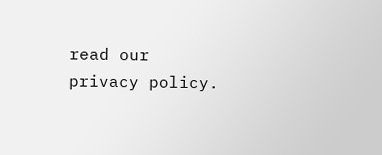read our privacy policy.